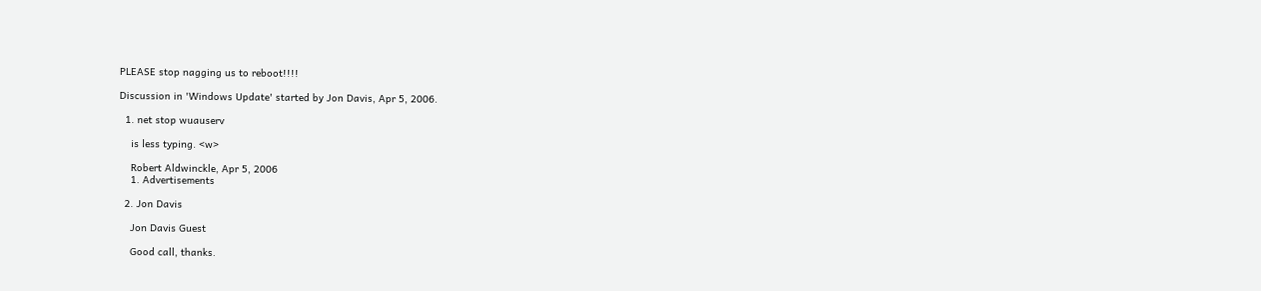PLEASE stop nagging us to reboot!!!!

Discussion in 'Windows Update' started by Jon Davis, Apr 5, 2006.

  1. net stop wuauserv

    is less typing. <w>

    Robert Aldwinckle, Apr 5, 2006
    1. Advertisements

  2. Jon Davis

    Jon Davis Guest

    Good call, thanks.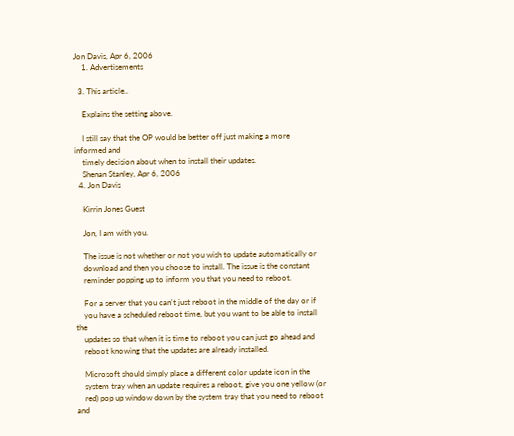Jon Davis, Apr 6, 2006
    1. Advertisements

  3. This article..

    Explains the setting above.

    I still say that the OP would be better off just making a more informed and
    timely decision about when to install their updates.
    Shenan Stanley, Apr 6, 2006
  4. Jon Davis

    Kirrin Jones Guest

    Jon, I am with you.

    The issue is not whether or not you wish to update automatically or
    download and then you choose to install. The issue is the constant
    reminder popping up to inform you that you need to reboot.

    For a server that you can't just reboot in the middle of the day or if
    you have a scheduled reboot time, but you want to be able to install the
    updates so that when it is time to reboot you can just go ahead and
    reboot knowing that the updates are already installed.

    Microsoft should simply place a different color update icon in the
    system tray when an update requires a reboot, give you one yellow (or
    red) pop up window down by the system tray that you need to reboot and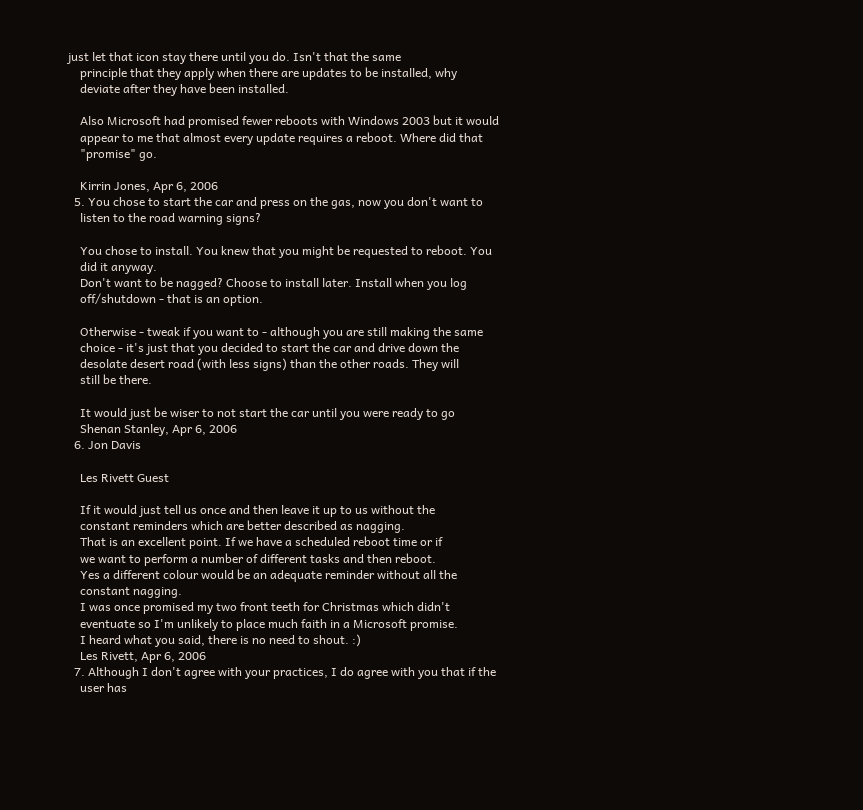just let that icon stay there until you do. Isn't that the same
    principle that they apply when there are updates to be installed, why
    deviate after they have been installed.

    Also Microsoft had promised fewer reboots with Windows 2003 but it would
    appear to me that almost every update requires a reboot. Where did that
    "promise" go.

    Kirrin Jones, Apr 6, 2006
  5. You chose to start the car and press on the gas, now you don't want to
    listen to the road warning signs?

    You chose to install. You knew that you might be requested to reboot. You
    did it anyway.
    Don't want to be nagged? Choose to install later. Install when you log
    off/shutdown - that is an option.

    Otherwise - tweak if you want to - although you are still making the same
    choice - it's just that you decided to start the car and drive down the
    desolate desert road (with less signs) than the other roads. They will
    still be there.

    It would just be wiser to not start the car until you were ready to go
    Shenan Stanley, Apr 6, 2006
  6. Jon Davis

    Les Rivett Guest

    If it would just tell us once and then leave it up to us without the
    constant reminders which are better described as nagging.
    That is an excellent point. If we have a scheduled reboot time or if
    we want to perform a number of different tasks and then reboot.
    Yes a different colour would be an adequate reminder without all the
    constant nagging.
    I was once promised my two front teeth for Christmas which didn't
    eventuate so I'm unlikely to place much faith in a Microsoft promise.
    I heard what you said, there is no need to shout. :)
    Les Rivett, Apr 6, 2006
  7. Although I don't agree with your practices, I do agree with you that if the
    user has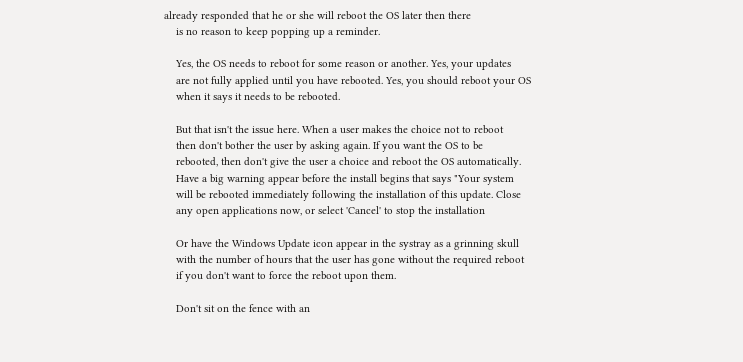already responded that he or she will reboot the OS later then there
    is no reason to keep popping up a reminder.

    Yes, the OS needs to reboot for some reason or another. Yes, your updates
    are not fully applied until you have rebooted. Yes, you should reboot your OS
    when it says it needs to be rebooted.

    But that isn't the issue here. When a user makes the choice not to reboot
    then don't bother the user by asking again. If you want the OS to be
    rebooted, then don't give the user a choice and reboot the OS automatically.
    Have a big warning appear before the install begins that says "Your system
    will be rebooted immediately following the installation of this update. Close
    any open applications now, or select 'Cancel' to stop the installation

    Or have the Windows Update icon appear in the systray as a grinning skull
    with the number of hours that the user has gone without the required reboot
    if you don't want to force the reboot upon them.

    Don't sit on the fence with an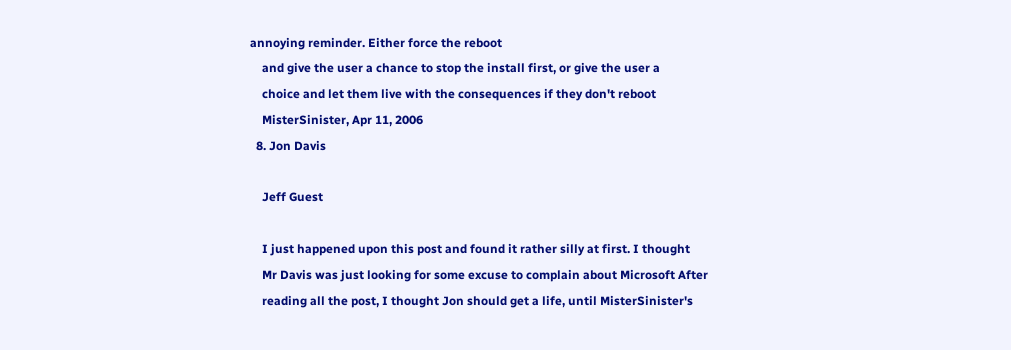annoying reminder. Either force the reboot
    and give the user a chance to stop the install first, or give the user a
    choice and let them live with the consequences if they don't reboot
    MisterSinister, Apr 11, 2006
  8. Jon Davis

    Jeff Guest

    I just happened upon this post and found it rather silly at first. I thought
    Mr Davis was just looking for some excuse to complain about Microsoft After
    reading all the post, I thought Jon should get a life, until MisterSinister's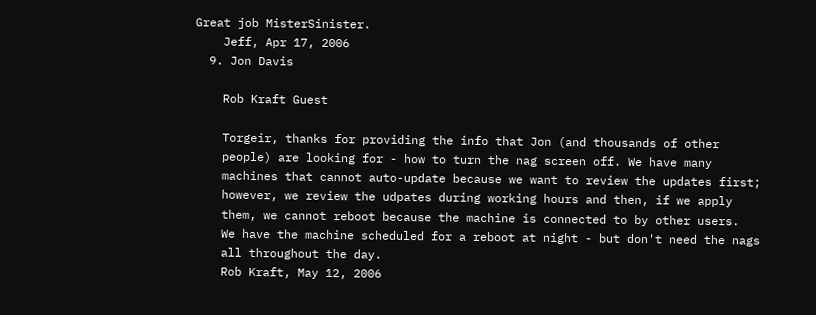Great job MisterSinister.
    Jeff, Apr 17, 2006
  9. Jon Davis

    Rob Kraft Guest

    Torgeir, thanks for providing the info that Jon (and thousands of other
    people) are looking for - how to turn the nag screen off. We have many
    machines that cannot auto-update because we want to review the updates first;
    however, we review the udpates during working hours and then, if we apply
    them, we cannot reboot because the machine is connected to by other users.
    We have the machine scheduled for a reboot at night - but don't need the nags
    all throughout the day.
    Rob Kraft, May 12, 2006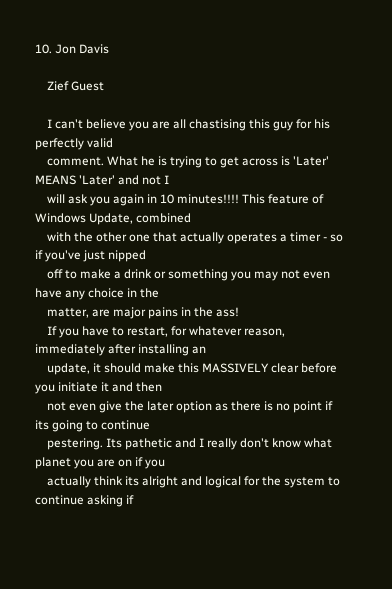10. Jon Davis

    Zief Guest

    I can't believe you are all chastising this guy for his perfectly valid
    comment. What he is trying to get across is 'Later' MEANS 'Later' and not I
    will ask you again in 10 minutes!!!! This feature of Windows Update, combined
    with the other one that actually operates a timer - so if you've just nipped
    off to make a drink or something you may not even have any choice in the
    matter, are major pains in the ass!
    If you have to restart, for whatever reason, immediately after installing an
    update, it should make this MASSIVELY clear before you initiate it and then
    not even give the later option as there is no point if its going to continue
    pestering. Its pathetic and I really don't know what planet you are on if you
    actually think its alright and logical for the system to continue asking if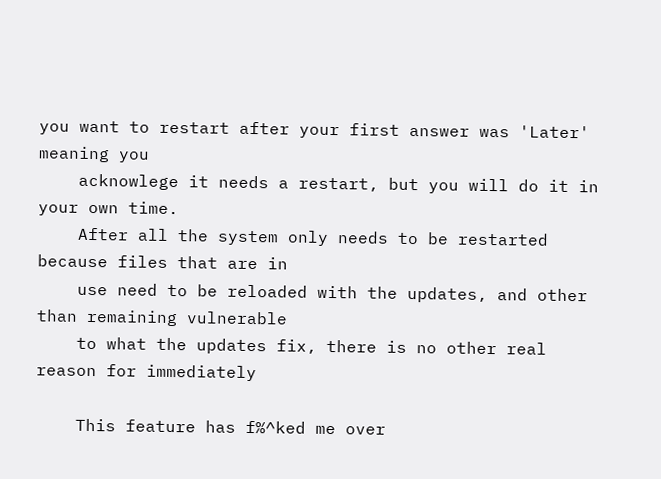you want to restart after your first answer was 'Later' meaning you
    acknowlege it needs a restart, but you will do it in your own time.
    After all the system only needs to be restarted because files that are in
    use need to be reloaded with the updates, and other than remaining vulnerable
    to what the updates fix, there is no other real reason for immediately

    This feature has f%^ked me over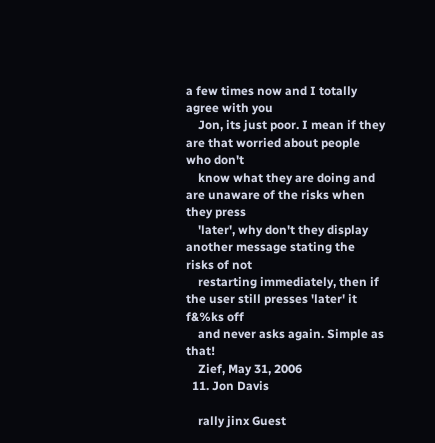a few times now and I totally agree with you
    Jon, its just poor. I mean if they are that worried about people who don't
    know what they are doing and are unaware of the risks when they press
    'later', why don't they display another message stating the risks of not
    restarting immediately, then if the user still presses 'later' it f&%ks off
    and never asks again. Simple as that!
    Zief, May 31, 2006
  11. Jon Davis

    rally jinx Guest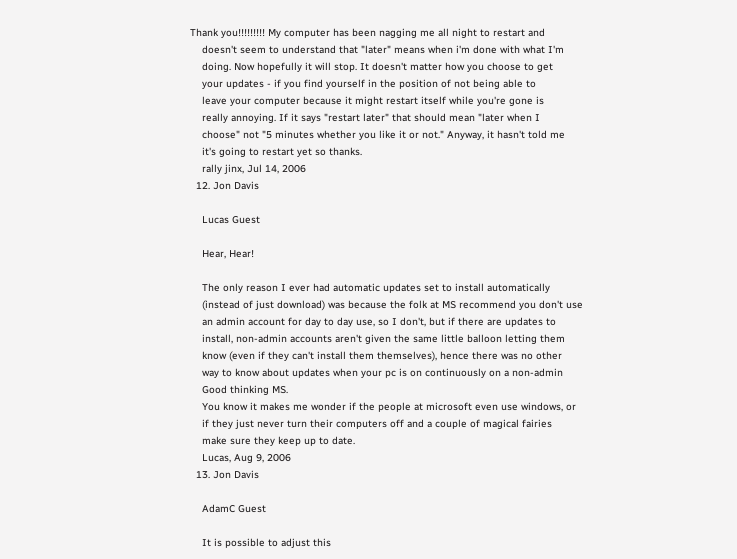Thank you!!!!!!!!! My computer has been nagging me all night to restart and
    doesn't seem to understand that "later" means when i'm done with what I'm
    doing. Now hopefully it will stop. It doesn't matter how you choose to get
    your updates - if you find yourself in the position of not being able to
    leave your computer because it might restart itself while you're gone is
    really annoying. If it says "restart later" that should mean "later when I
    choose" not "5 minutes whether you like it or not." Anyway, it hasn't told me
    it's going to restart yet so thanks.
    rally jinx, Jul 14, 2006
  12. Jon Davis

    Lucas Guest

    Hear, Hear!

    The only reason I ever had automatic updates set to install automatically
    (instead of just download) was because the folk at MS recommend you don't use
    an admin account for day to day use, so I don't, but if there are updates to
    install, non-admin accounts aren't given the same little balloon letting them
    know (even if they can't install them themselves), hence there was no other
    way to know about updates when your pc is on continuously on a non-admin
    Good thinking MS.
    You know it makes me wonder if the people at microsoft even use windows, or
    if they just never turn their computers off and a couple of magical fairies
    make sure they keep up to date.
    Lucas, Aug 9, 2006
  13. Jon Davis

    AdamC Guest

    It is possible to adjust this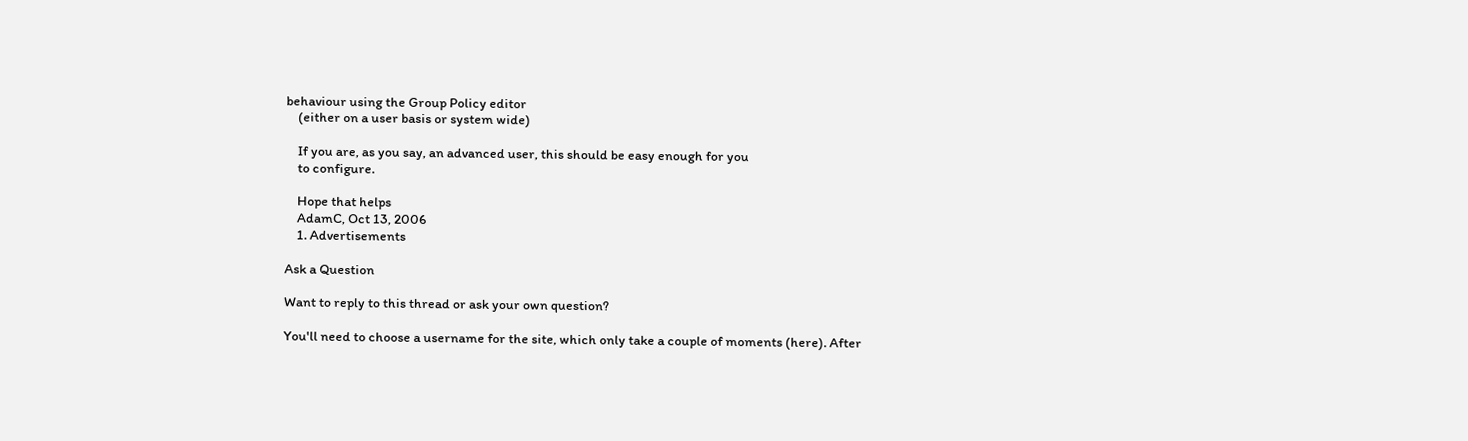behaviour using the Group Policy editor
    (either on a user basis or system wide)

    If you are, as you say, an advanced user, this should be easy enough for you
    to configure.

    Hope that helps
    AdamC, Oct 13, 2006
    1. Advertisements

Ask a Question

Want to reply to this thread or ask your own question?

You'll need to choose a username for the site, which only take a couple of moments (here). After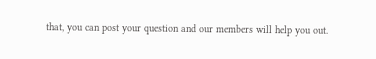that, you can post your question and our members will help you out.